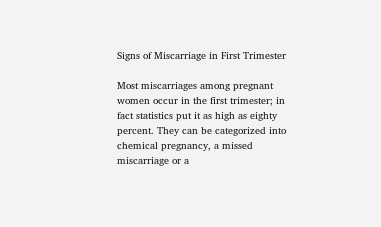Signs of Miscarriage in First Trimester

Most miscarriages among pregnant women occur in the first trimester; in fact statistics put it as high as eighty percent. They can be categorized into chemical pregnancy, a missed miscarriage or a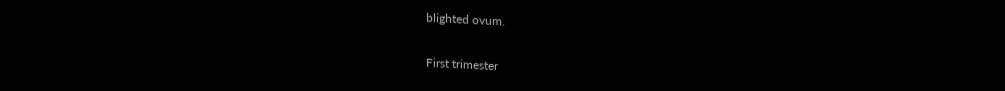blighted ovum.

First trimester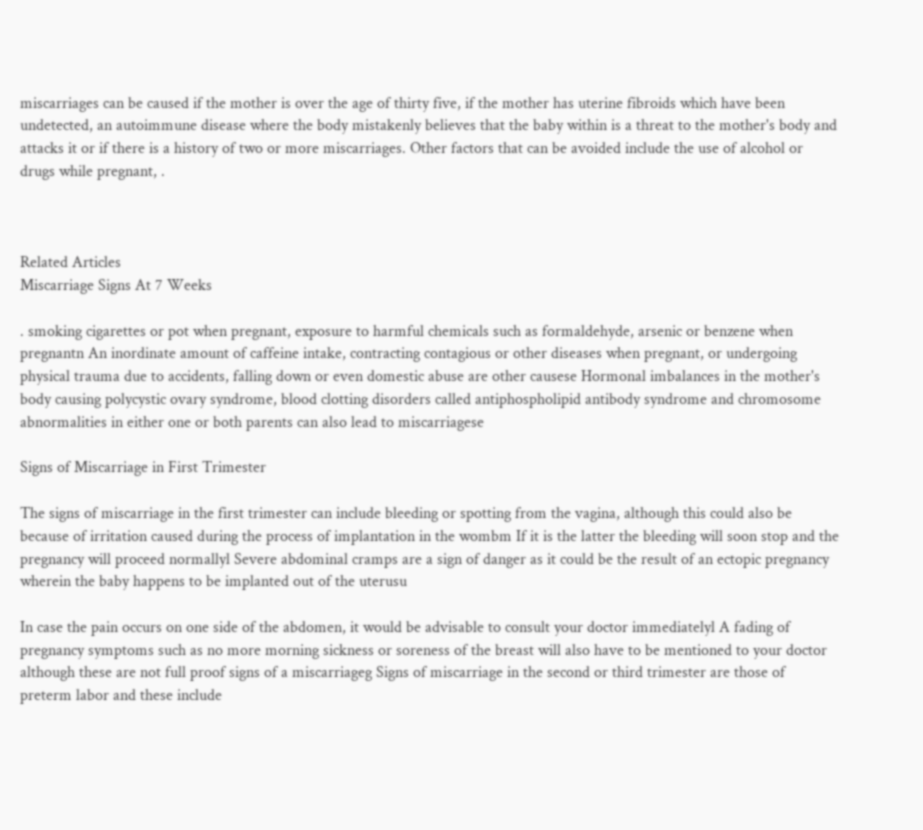miscarriages can be caused if the mother is over the age of thirty five, if the mother has uterine fibroids which have been undetected, an autoimmune disease where the body mistakenly believes that the baby within is a threat to the mother's body and attacks it or if there is a history of two or more miscarriages. Other factors that can be avoided include the use of alcohol or drugs while pregnant, .



Related Articles
Miscarriage Signs At 7 Weeks

. smoking cigarettes or pot when pregnant, exposure to harmful chemicals such as formaldehyde, arsenic or benzene when pregnantn An inordinate amount of caffeine intake, contracting contagious or other diseases when pregnant, or undergoing physical trauma due to accidents, falling down or even domestic abuse are other causese Hormonal imbalances in the mother's body causing polycystic ovary syndrome, blood clotting disorders called antiphospholipid antibody syndrome and chromosome abnormalities in either one or both parents can also lead to miscarriagese

Signs of Miscarriage in First Trimester

The signs of miscarriage in the first trimester can include bleeding or spotting from the vagina, although this could also be because of irritation caused during the process of implantation in the wombm If it is the latter the bleeding will soon stop and the pregnancy will proceed normallyl Severe abdominal cramps are a sign of danger as it could be the result of an ectopic pregnancy wherein the baby happens to be implanted out of the uterusu

In case the pain occurs on one side of the abdomen, it would be advisable to consult your doctor immediatelyl A fading of pregnancy symptoms such as no more morning sickness or soreness of the breast will also have to be mentioned to your doctor although these are not full proof signs of a miscarriageg Signs of miscarriage in the second or third trimester are those of preterm labor and these include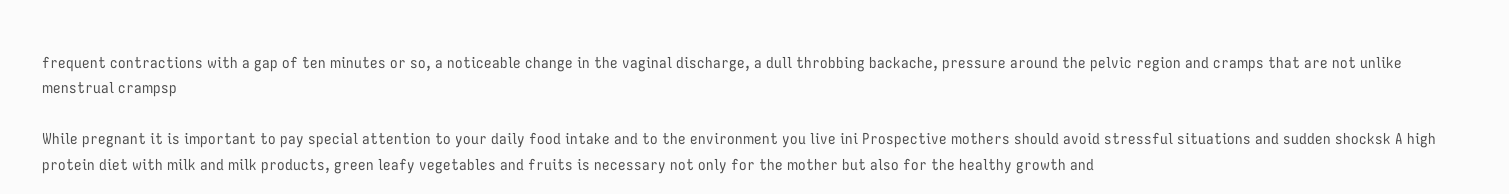frequent contractions with a gap of ten minutes or so, a noticeable change in the vaginal discharge, a dull throbbing backache, pressure around the pelvic region and cramps that are not unlike menstrual crampsp

While pregnant it is important to pay special attention to your daily food intake and to the environment you live ini Prospective mothers should avoid stressful situations and sudden shocksk A high protein diet with milk and milk products, green leafy vegetables and fruits is necessary not only for the mother but also for the healthy growth and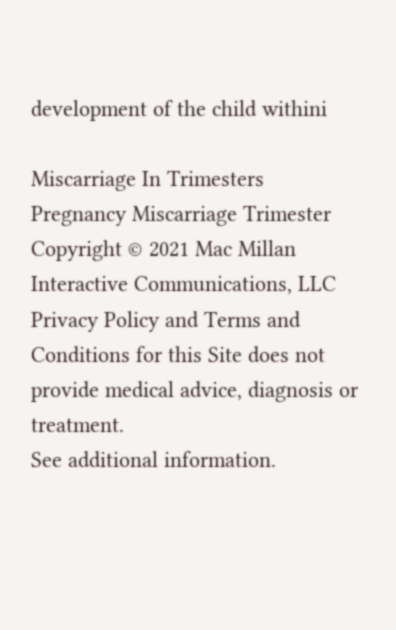development of the child withini

Miscarriage In Trimesters
Pregnancy Miscarriage Trimester
Copyright © 2021 Mac Millan Interactive Communications, LLC Privacy Policy and Terms and Conditions for this Site does not provide medical advice, diagnosis or treatment.
See additional information.